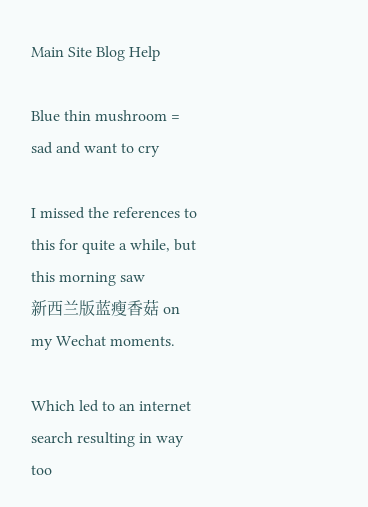Main Site Blog Help

Blue thin mushroom = sad and want to cry

I missed the references to this for quite a while, but this morning saw
新西兰版蓝瘦香菇 on my Wechat moments.

Which led to an internet search resulting in way too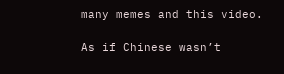many memes and this video.

As if Chinese wasn’t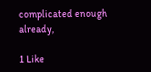complicated enough already,

1 Like